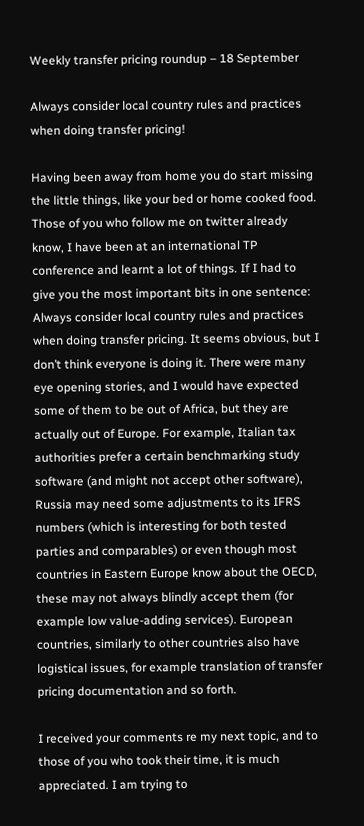Weekly transfer pricing roundup – 18 September

Always consider local country rules and practices when doing transfer pricing!

Having been away from home you do start missing the little things, like your bed or home cooked food. Those of you who follow me on twitter already know, I have been at an international TP conference and learnt a lot of things. If I had to give you the most important bits in one sentence: Always consider local country rules and practices when doing transfer pricing. It seems obvious, but I don’t think everyone is doing it. There were many eye opening stories, and I would have expected some of them to be out of Africa, but they are actually out of Europe. For example, Italian tax authorities prefer a certain benchmarking study software (and might not accept other software), Russia may need some adjustments to its IFRS numbers (which is interesting for both tested parties and comparables) or even though most countries in Eastern Europe know about the OECD, these may not always blindly accept them (for example low value-adding services). European countries, similarly to other countries also have logistical issues, for example translation of transfer pricing documentation and so forth.

I received your comments re my next topic, and to those of you who took their time, it is much appreciated. I am trying to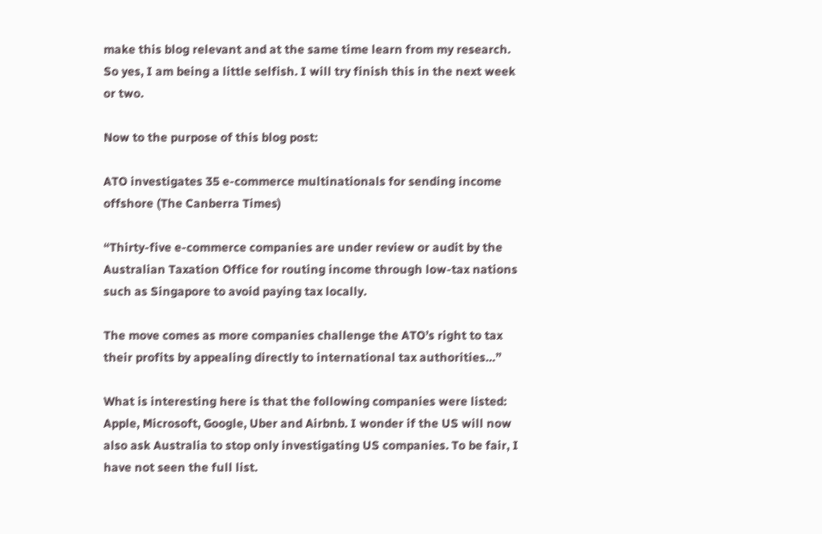make this blog relevant and at the same time learn from my research. So yes, I am being a little selfish. I will try finish this in the next week or two.

Now to the purpose of this blog post:

ATO investigates 35 e-commerce multinationals for sending income offshore (The Canberra Times)

“Thirty-five e-commerce companies are under review or audit by the Australian Taxation Office for routing income through low-tax nations such as Singapore to avoid paying tax locally.

The move comes as more companies challenge the ATO’s right to tax their profits by appealing directly to international tax authorities…”

What is interesting here is that the following companies were listed: Apple, Microsoft, Google, Uber and Airbnb. I wonder if the US will now also ask Australia to stop only investigating US companies. To be fair, I have not seen the full list.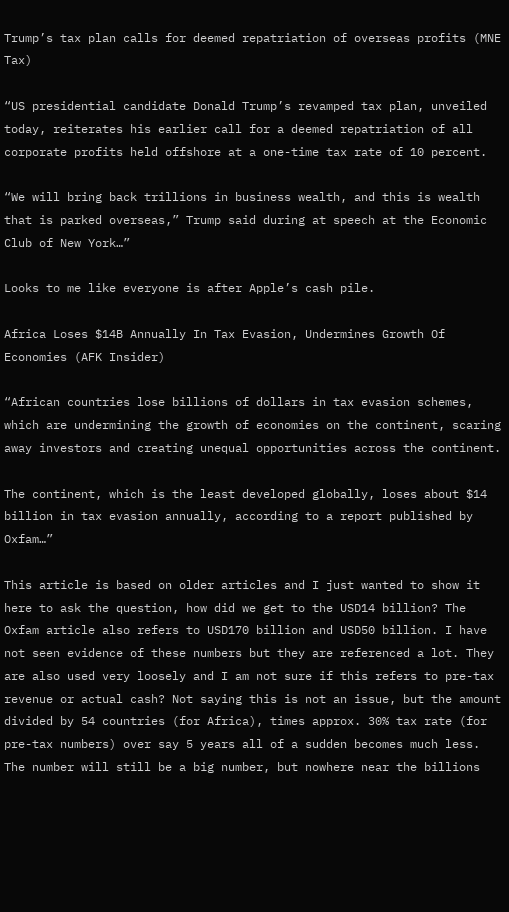Trump’s tax plan calls for deemed repatriation of overseas profits (MNE Tax)

“US presidential candidate Donald Trump’s revamped tax plan, unveiled today, reiterates his earlier call for a deemed repatriation of all corporate profits held offshore at a one-time tax rate of 10 percent.

“We will bring back trillions in business wealth, and this is wealth that is parked overseas,” Trump said during at speech at the Economic Club of New York…”

Looks to me like everyone is after Apple’s cash pile.

Africa Loses $14B Annually In Tax Evasion, Undermines Growth Of Economies (AFK Insider)

“African countries lose billions of dollars in tax evasion schemes, which are undermining the growth of economies on the continent, scaring away investors and creating unequal opportunities across the continent.

The continent, which is the least developed globally, loses about $14 billion in tax evasion annually, according to a report published by Oxfam…”

This article is based on older articles and I just wanted to show it here to ask the question, how did we get to the USD14 billion? The Oxfam article also refers to USD170 billion and USD50 billion. I have not seen evidence of these numbers but they are referenced a lot. They are also used very loosely and I am not sure if this refers to pre-tax revenue or actual cash? Not saying this is not an issue, but the amount divided by 54 countries (for Africa), times approx. 30% tax rate (for pre-tax numbers) over say 5 years all of a sudden becomes much less. The number will still be a big number, but nowhere near the billions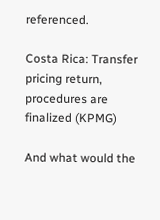referenced.

Costa Rica: Transfer pricing return, procedures are finalized (KPMG)

And what would the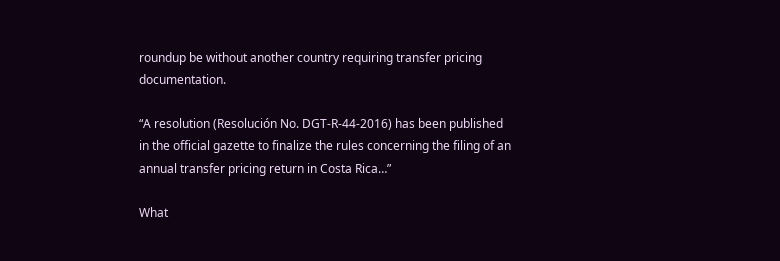roundup be without another country requiring transfer pricing documentation.

“A resolution (Resolución No. DGT-R-44-2016) has been published in the official gazette to finalize the rules concerning the filing of an annual transfer pricing return in Costa Rica…”

What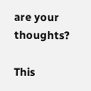are your thoughts?

This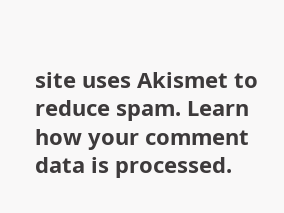site uses Akismet to reduce spam. Learn how your comment data is processed.